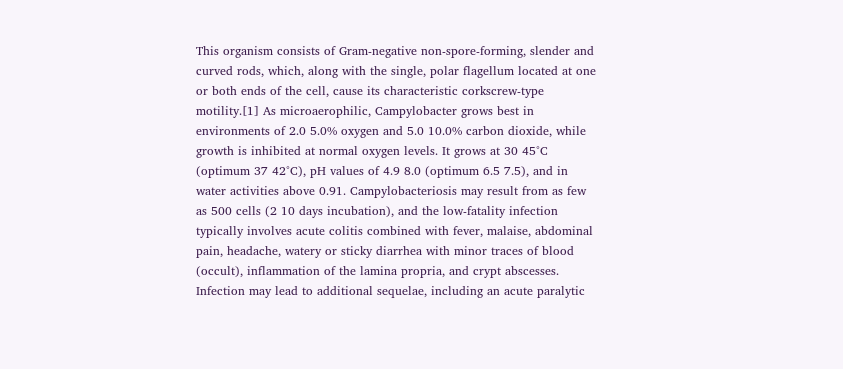This organism consists of Gram-negative non-spore-forming, slender and curved rods, which, along with the single, polar flagellum located at one or both ends of the cell, cause its characteristic corkscrew-type motility.[1] As microaerophilic, Campylobacter grows best in environments of 2.0 5.0% oxygen and 5.0 10.0% carbon dioxide, while growth is inhibited at normal oxygen levels. It grows at 30 45°C (optimum 37 42°C), pH values of 4.9 8.0 (optimum 6.5 7.5), and in water activities above 0.91. Campylobacteriosis may result from as few as 500 cells (2 10 days incubation), and the low-fatality infection typically involves acute colitis combined with fever, malaise, abdominal pain, headache, watery or sticky diarrhea with minor traces of blood (occult), inflammation of the lamina propria, and crypt abscesses. Infection may lead to additional sequelae, including an acute paralytic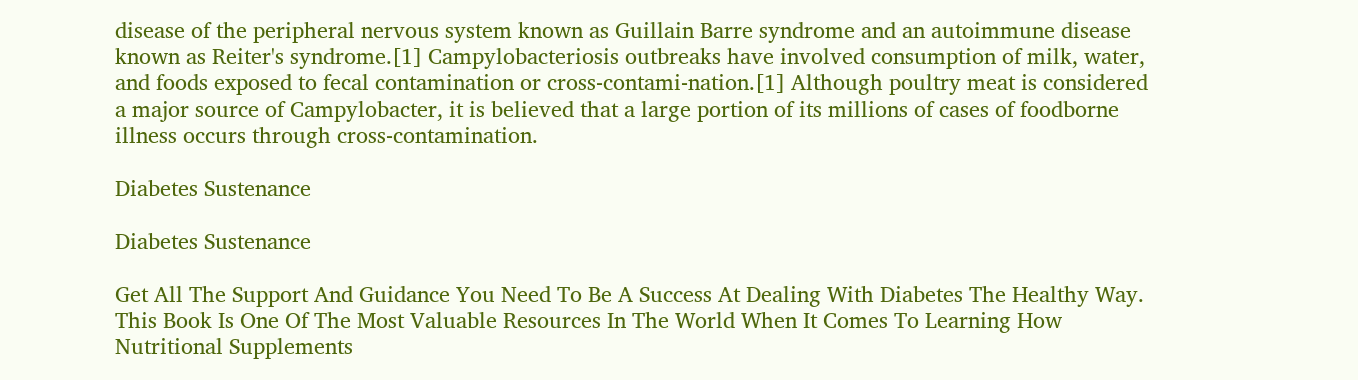disease of the peripheral nervous system known as Guillain Barre syndrome and an autoimmune disease known as Reiter's syndrome.[1] Campylobacteriosis outbreaks have involved consumption of milk, water, and foods exposed to fecal contamination or cross-contami-nation.[1] Although poultry meat is considered a major source of Campylobacter, it is believed that a large portion of its millions of cases of foodborne illness occurs through cross-contamination.

Diabetes Sustenance

Diabetes Sustenance

Get All The Support And Guidance You Need To Be A Success At Dealing With Diabetes The Healthy Way. This Book Is One Of The Most Valuable Resources In The World When It Comes To Learning How Nutritional Supplements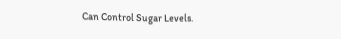Can Control Sugar Levels.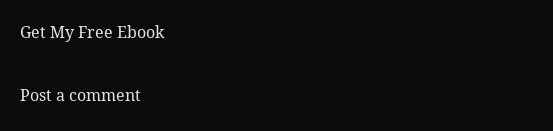Get My Free Ebook

Post a comment